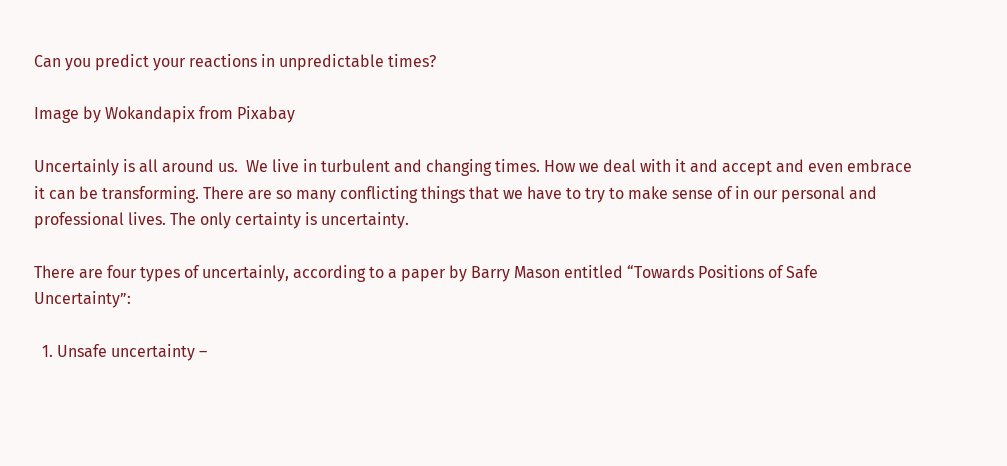Can you predict your reactions in unpredictable times?

Image by Wokandapix from Pixabay

Uncertainly is all around us.  We live in turbulent and changing times. How we deal with it and accept and even embrace it can be transforming. There are so many conflicting things that we have to try to make sense of in our personal and professional lives. The only certainty is uncertainty.

There are four types of uncertainly, according to a paper by Barry Mason entitled “Towards Positions of Safe Uncertainty”:

  1. Unsafe uncertainty –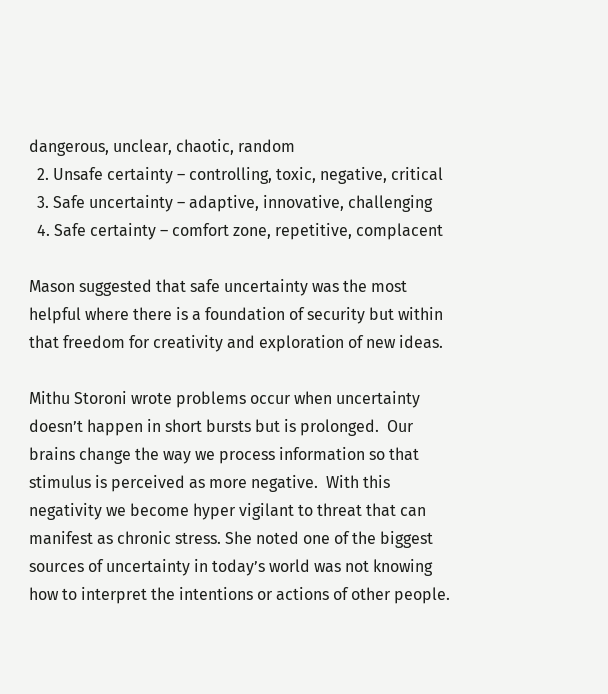dangerous, unclear, chaotic, random
  2. Unsafe certainty – controlling, toxic, negative, critical
  3. Safe uncertainty – adaptive, innovative, challenging
  4. Safe certainty – comfort zone, repetitive, complacent

Mason suggested that safe uncertainty was the most helpful where there is a foundation of security but within that freedom for creativity and exploration of new ideas.

Mithu Storoni wrote problems occur when uncertainty doesn’t happen in short bursts but is prolonged.  Our brains change the way we process information so that stimulus is perceived as more negative.  With this negativity we become hyper vigilant to threat that can manifest as chronic stress. She noted one of the biggest sources of uncertainty in today’s world was not knowing how to interpret the intentions or actions of other people.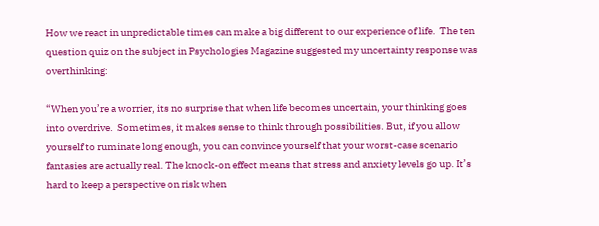How we react in unpredictable times can make a big different to our experience of life.  The ten question quiz on the subject in Psychologies Magazine suggested my uncertainty response was overthinking:

“When you’re a worrier, its no surprise that when life becomes uncertain, your thinking goes into overdrive.  Sometimes, it makes sense to think through possibilities. But, if you allow yourself to ruminate long enough, you can convince yourself that your worst-case scenario fantasies are actually real. The knock-on effect means that stress and anxiety levels go up. It’s hard to keep a perspective on risk when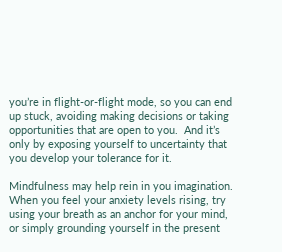you’re in flight-or-flight mode, so you can end up stuck, avoiding making decisions or taking opportunities that are open to you.  And it’s only by exposing yourself to uncertainty that you develop your tolerance for it.

Mindfulness may help rein in you imagination. When you feel your anxiety levels rising, try using your breath as an anchor for your mind, or simply grounding yourself in the present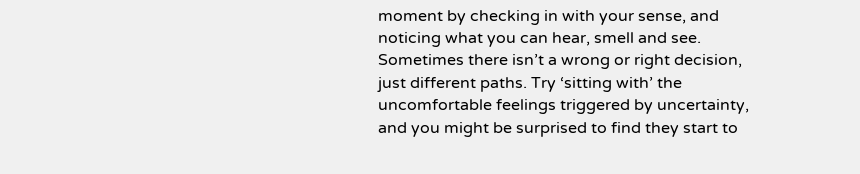moment by checking in with your sense, and noticing what you can hear, smell and see. Sometimes there isn’t a wrong or right decision, just different paths. Try ‘sitting with’ the uncomfortable feelings triggered by uncertainty, and you might be surprised to find they start to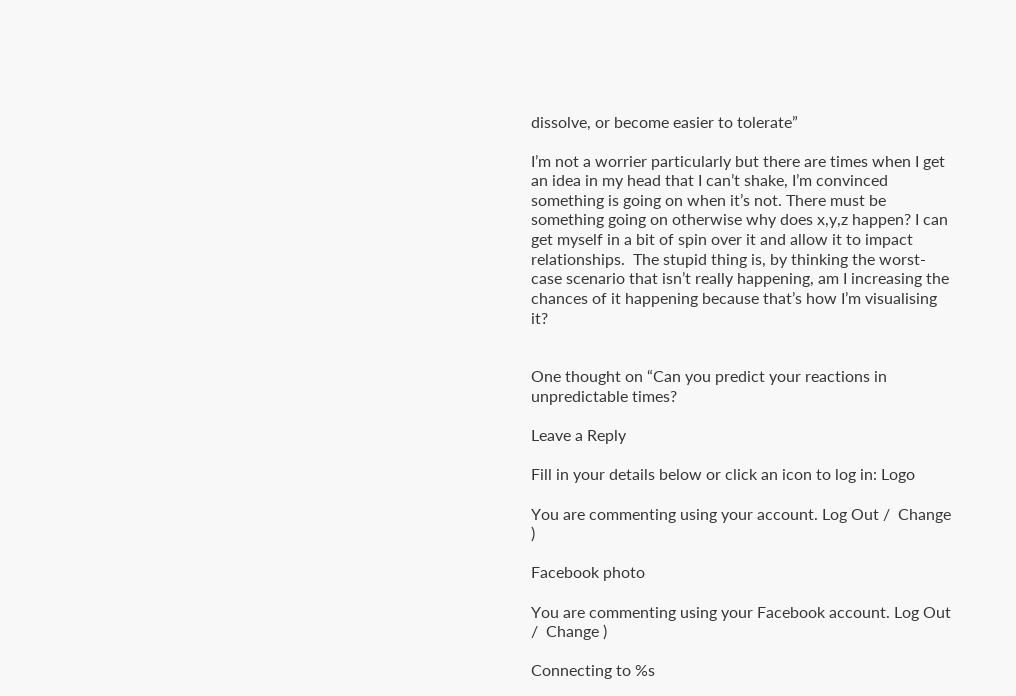dissolve, or become easier to tolerate”

I’m not a worrier particularly but there are times when I get an idea in my head that I can’t shake, I’m convinced something is going on when it’s not. There must be something going on otherwise why does x,y,z happen? I can get myself in a bit of spin over it and allow it to impact relationships.  The stupid thing is, by thinking the worst-case scenario that isn’t really happening, am I increasing the chances of it happening because that’s how I’m visualising it?


One thought on “Can you predict your reactions in unpredictable times?

Leave a Reply

Fill in your details below or click an icon to log in: Logo

You are commenting using your account. Log Out /  Change )

Facebook photo

You are commenting using your Facebook account. Log Out /  Change )

Connecting to %s